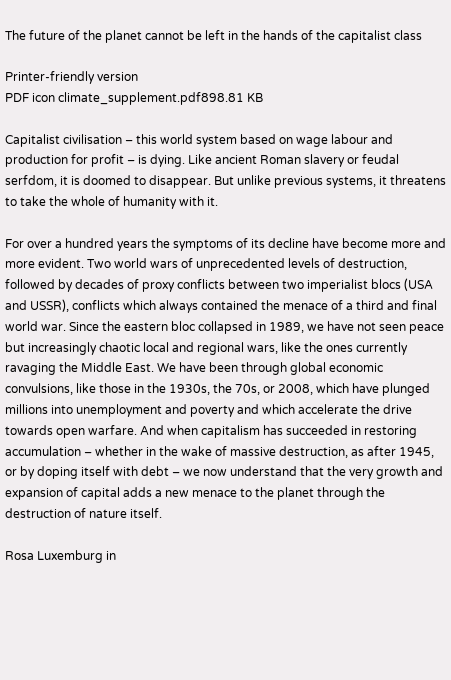The future of the planet cannot be left in the hands of the capitalist class

Printer-friendly version
PDF icon climate_supplement.pdf898.81 KB

Capitalist civilisation – this world system based on wage labour and production for profit – is dying. Like ancient Roman slavery or feudal serfdom, it is doomed to disappear. But unlike previous systems, it threatens to take the whole of humanity with it.

For over a hundred years the symptoms of its decline have become more and more evident. Two world wars of unprecedented levels of destruction, followed by decades of proxy conflicts between two imperialist blocs (USA and USSR), conflicts which always contained the menace of a third and final world war. Since the eastern bloc collapsed in 1989, we have not seen peace but increasingly chaotic local and regional wars, like the ones currently ravaging the Middle East. We have been through global economic convulsions, like those in the 1930s, the 70s, or 2008, which have plunged millions into unemployment and poverty and which accelerate the drive towards open warfare. And when capitalism has succeeded in restoring accumulation – whether in the wake of massive destruction, as after 1945, or by doping itself with debt – we now understand that the very growth and expansion of capital adds a new menace to the planet through the destruction of nature itself.

Rosa Luxemburg in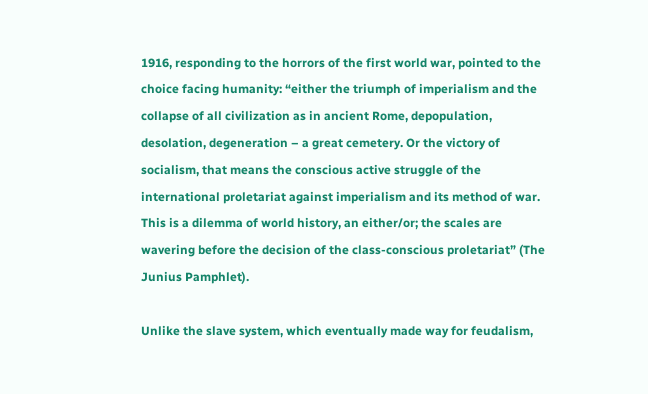1916, responding to the horrors of the first world war, pointed to the choice facing humanity: “either the triumph of imperialism and the collapse of all civilization as in ancient Rome, depopulation, desolation, degeneration – a great cemetery. Or the victory of socialism, that means the conscious active struggle of the international proletariat against imperialism and its method of war. This is a dilemma of world history, an either/or; the scales are wavering before the decision of the class-conscious proletariat” (The Junius Pamphlet).

Unlike the slave system, which eventually made way for feudalism,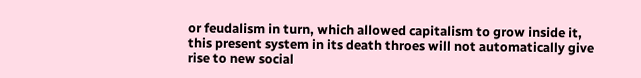or feudalism in turn, which allowed capitalism to grow inside it, this present system in its death throes will not automatically give rise to new social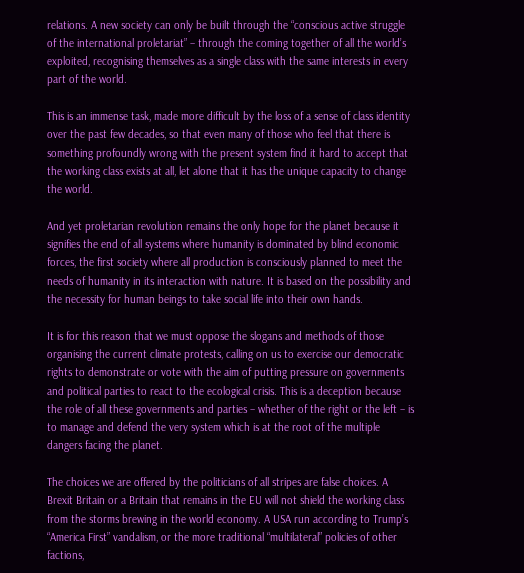relations. A new society can only be built through the “conscious active struggle of the international proletariat” – through the coming together of all the world’s exploited, recognising themselves as a single class with the same interests in every part of the world.

This is an immense task, made more difficult by the loss of a sense of class identity over the past few decades, so that even many of those who feel that there is something profoundly wrong with the present system find it hard to accept that the working class exists at all, let alone that it has the unique capacity to change the world.

And yet proletarian revolution remains the only hope for the planet because it signifies the end of all systems where humanity is dominated by blind economic forces, the first society where all production is consciously planned to meet the needs of humanity in its interaction with nature. It is based on the possibility and the necessity for human beings to take social life into their own hands.

It is for this reason that we must oppose the slogans and methods of those organising the current climate protests, calling on us to exercise our democratic rights to demonstrate or vote with the aim of putting pressure on governments and political parties to react to the ecological crisis. This is a deception because the role of all these governments and parties – whether of the right or the left – is to manage and defend the very system which is at the root of the multiple dangers facing the planet.

The choices we are offered by the politicians of all stripes are false choices. A Brexit Britain or a Britain that remains in the EU will not shield the working class from the storms brewing in the world economy. A USA run according to Trump’s “America First” vandalism, or the more traditional “multilateral” policies of other factions,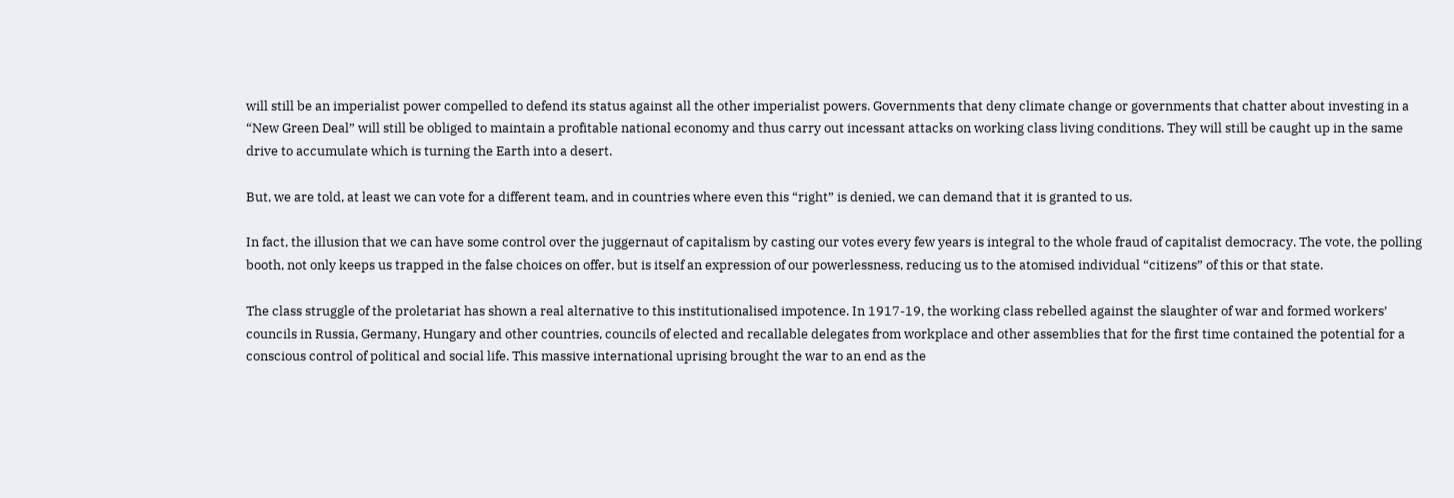will still be an imperialist power compelled to defend its status against all the other imperialist powers. Governments that deny climate change or governments that chatter about investing in a “New Green Deal” will still be obliged to maintain a profitable national economy and thus carry out incessant attacks on working class living conditions. They will still be caught up in the same drive to accumulate which is turning the Earth into a desert.

But, we are told, at least we can vote for a different team, and in countries where even this “right” is denied, we can demand that it is granted to us.

In fact, the illusion that we can have some control over the juggernaut of capitalism by casting our votes every few years is integral to the whole fraud of capitalist democracy. The vote, the polling booth, not only keeps us trapped in the false choices on offer, but is itself an expression of our powerlessness, reducing us to the atomised individual “citizens” of this or that state.

The class struggle of the proletariat has shown a real alternative to this institutionalised impotence. In 1917-19, the working class rebelled against the slaughter of war and formed workers’ councils in Russia, Germany, Hungary and other countries, councils of elected and recallable delegates from workplace and other assemblies that for the first time contained the potential for a conscious control of political and social life. This massive international uprising brought the war to an end as the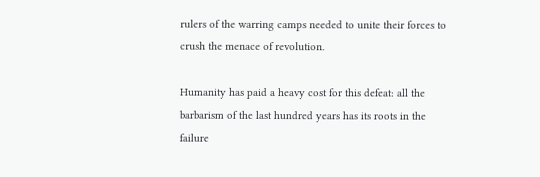rulers of the warring camps needed to unite their forces to crush the menace of revolution.

Humanity has paid a heavy cost for this defeat: all the barbarism of the last hundred years has its roots in the failure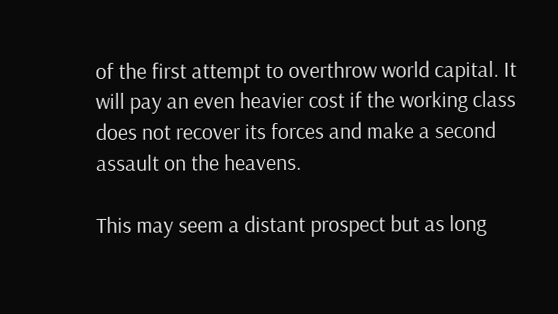of the first attempt to overthrow world capital. It will pay an even heavier cost if the working class does not recover its forces and make a second assault on the heavens.

This may seem a distant prospect but as long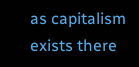as capitalism exists there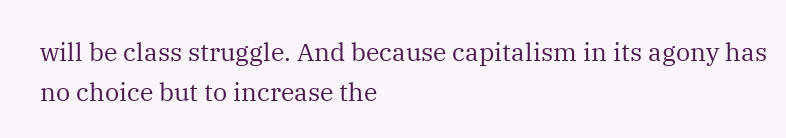will be class struggle. And because capitalism in its agony has no choice but to increase the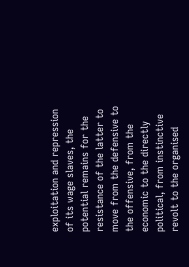exploitation and repression of its wage slaves, the potential remains for the resistance of the latter to move from the defensive to the offensive, from the economic to the directly political, from instinctive revolt to the organised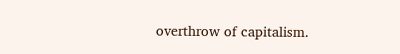overthrow of capitalism.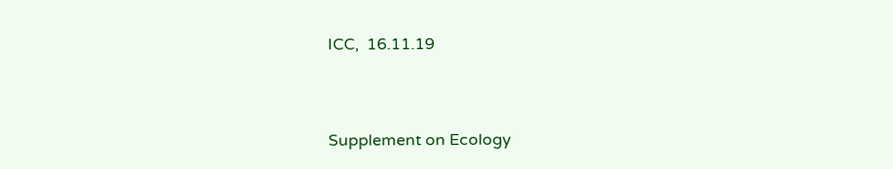ICC,  16.11.19


Supplement on Ecology